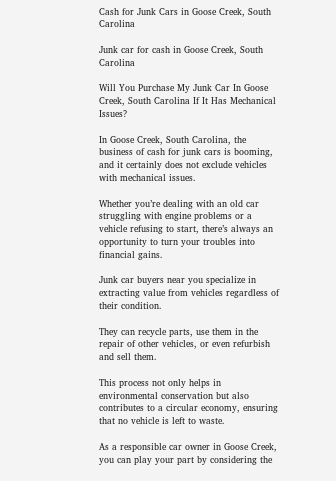Cash for Junk Cars in Goose Creek, South Carolina

Junk car for cash in Goose Creek, South Carolina

Will You Purchase My Junk Car In Goose Creek, South Carolina If It Has Mechanical Issues?

In Goose Creek, South Carolina, the business of cash for junk cars is booming, and it certainly does not exclude vehicles with mechanical issues.

Whether you’re dealing with an old car struggling with engine problems or a vehicle refusing to start, there’s always an opportunity to turn your troubles into financial gains.

Junk car buyers near you specialize in extracting value from vehicles regardless of their condition.

They can recycle parts, use them in the repair of other vehicles, or even refurbish and sell them.

This process not only helps in environmental conservation but also contributes to a circular economy, ensuring that no vehicle is left to waste.

As a responsible car owner in Goose Creek, you can play your part by considering the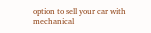option to sell your car with mechanical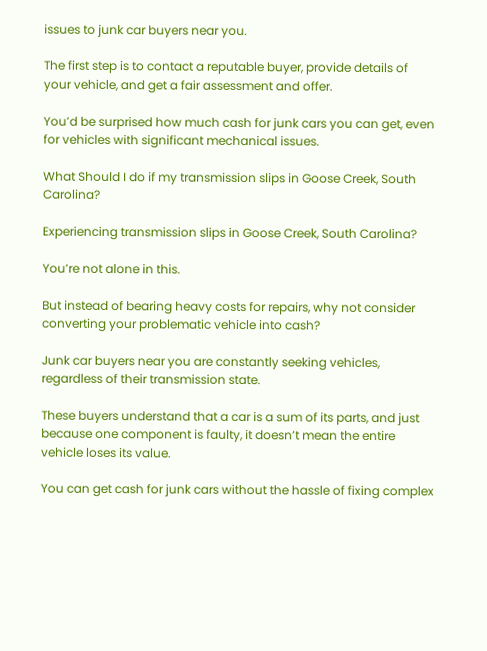issues to junk car buyers near you.

The first step is to contact a reputable buyer, provide details of your vehicle, and get a fair assessment and offer.

You’d be surprised how much cash for junk cars you can get, even for vehicles with significant mechanical issues.

What Should I do if my transmission slips in Goose Creek, South Carolina?

Experiencing transmission slips in Goose Creek, South Carolina?

You’re not alone in this.

But instead of bearing heavy costs for repairs, why not consider converting your problematic vehicle into cash?

Junk car buyers near you are constantly seeking vehicles, regardless of their transmission state.

These buyers understand that a car is a sum of its parts, and just because one component is faulty, it doesn’t mean the entire vehicle loses its value.

You can get cash for junk cars without the hassle of fixing complex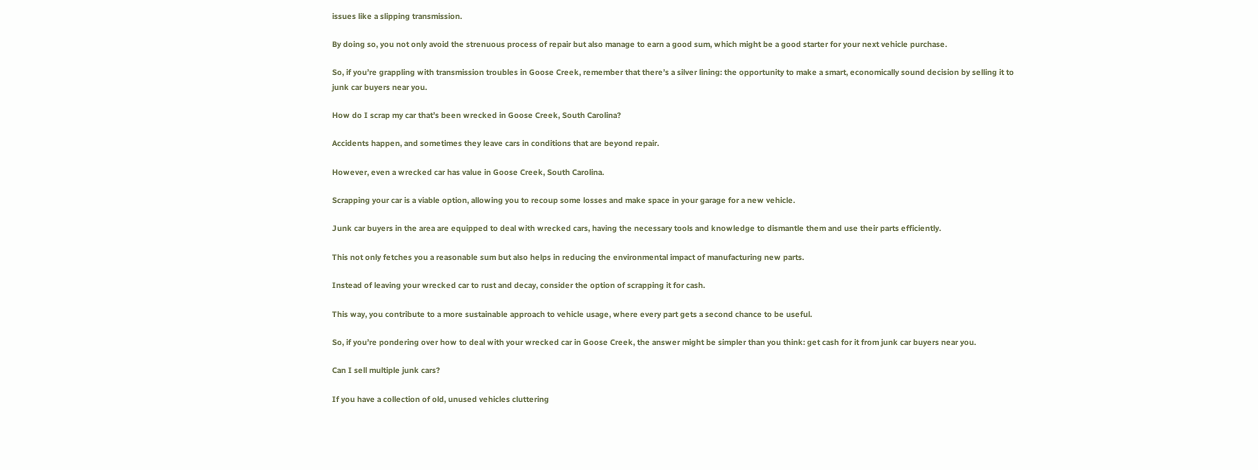issues like a slipping transmission.

By doing so, you not only avoid the strenuous process of repair but also manage to earn a good sum, which might be a good starter for your next vehicle purchase.

So, if you’re grappling with transmission troubles in Goose Creek, remember that there’s a silver lining: the opportunity to make a smart, economically sound decision by selling it to junk car buyers near you.

How do I scrap my car that’s been wrecked in Goose Creek, South Carolina?

Accidents happen, and sometimes they leave cars in conditions that are beyond repair.

However, even a wrecked car has value in Goose Creek, South Carolina.

Scrapping your car is a viable option, allowing you to recoup some losses and make space in your garage for a new vehicle.

Junk car buyers in the area are equipped to deal with wrecked cars, having the necessary tools and knowledge to dismantle them and use their parts efficiently.

This not only fetches you a reasonable sum but also helps in reducing the environmental impact of manufacturing new parts.

Instead of leaving your wrecked car to rust and decay, consider the option of scrapping it for cash.

This way, you contribute to a more sustainable approach to vehicle usage, where every part gets a second chance to be useful.

So, if you’re pondering over how to deal with your wrecked car in Goose Creek, the answer might be simpler than you think: get cash for it from junk car buyers near you.

Can I sell multiple junk cars?

If you have a collection of old, unused vehicles cluttering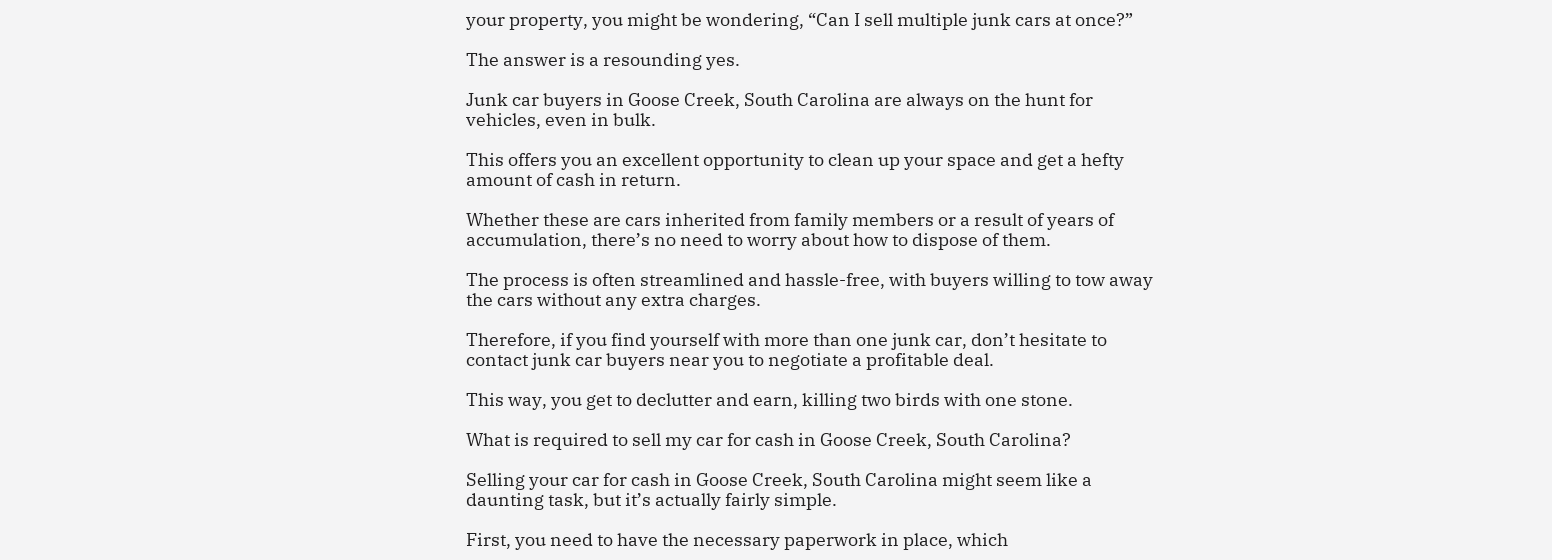your property, you might be wondering, “Can I sell multiple junk cars at once?”

The answer is a resounding yes.

Junk car buyers in Goose Creek, South Carolina are always on the hunt for vehicles, even in bulk.

This offers you an excellent opportunity to clean up your space and get a hefty amount of cash in return.

Whether these are cars inherited from family members or a result of years of accumulation, there’s no need to worry about how to dispose of them.

The process is often streamlined and hassle-free, with buyers willing to tow away the cars without any extra charges.

Therefore, if you find yourself with more than one junk car, don’t hesitate to contact junk car buyers near you to negotiate a profitable deal.

This way, you get to declutter and earn, killing two birds with one stone.

What is required to sell my car for cash in Goose Creek, South Carolina?

Selling your car for cash in Goose Creek, South Carolina might seem like a daunting task, but it’s actually fairly simple.

First, you need to have the necessary paperwork in place, which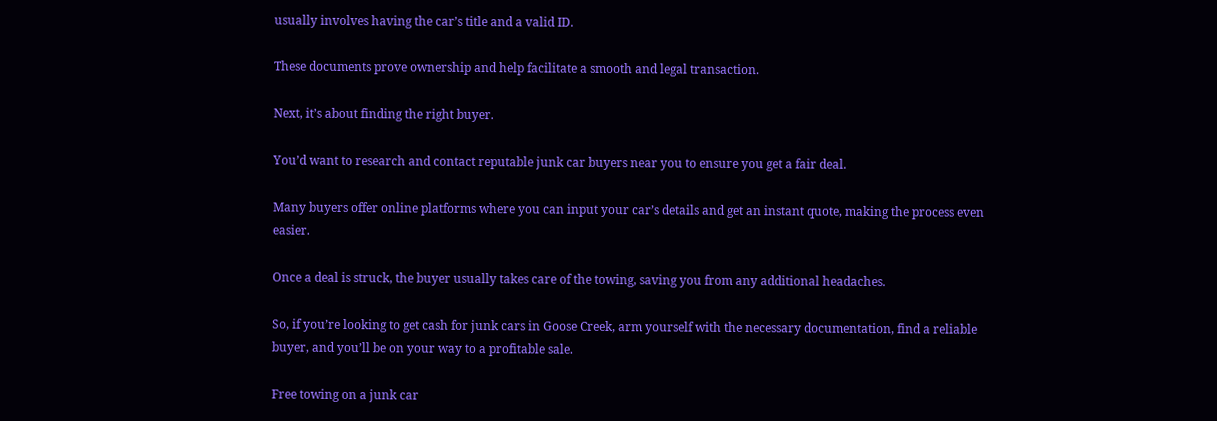usually involves having the car’s title and a valid ID.

These documents prove ownership and help facilitate a smooth and legal transaction.

Next, it’s about finding the right buyer.

You’d want to research and contact reputable junk car buyers near you to ensure you get a fair deal.

Many buyers offer online platforms where you can input your car’s details and get an instant quote, making the process even easier.

Once a deal is struck, the buyer usually takes care of the towing, saving you from any additional headaches.

So, if you’re looking to get cash for junk cars in Goose Creek, arm yourself with the necessary documentation, find a reliable buyer, and you’ll be on your way to a profitable sale.

Free towing on a junk car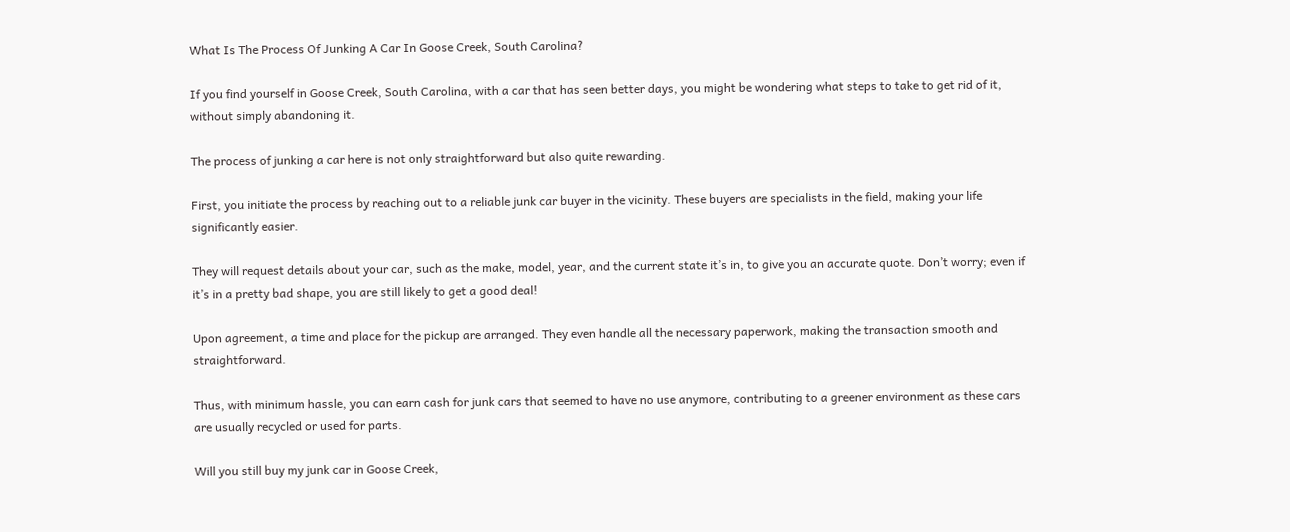What Is The Process Of Junking A Car In Goose Creek, South Carolina?

If you find yourself in Goose Creek, South Carolina, with a car that has seen better days, you might be wondering what steps to take to get rid of it, without simply abandoning it.

The process of junking a car here is not only straightforward but also quite rewarding.

First, you initiate the process by reaching out to a reliable junk car buyer in the vicinity. These buyers are specialists in the field, making your life significantly easier.

They will request details about your car, such as the make, model, year, and the current state it’s in, to give you an accurate quote. Don’t worry; even if it’s in a pretty bad shape, you are still likely to get a good deal!

Upon agreement, a time and place for the pickup are arranged. They even handle all the necessary paperwork, making the transaction smooth and straightforward.

Thus, with minimum hassle, you can earn cash for junk cars that seemed to have no use anymore, contributing to a greener environment as these cars are usually recycled or used for parts.

Will you still buy my junk car in Goose Creek,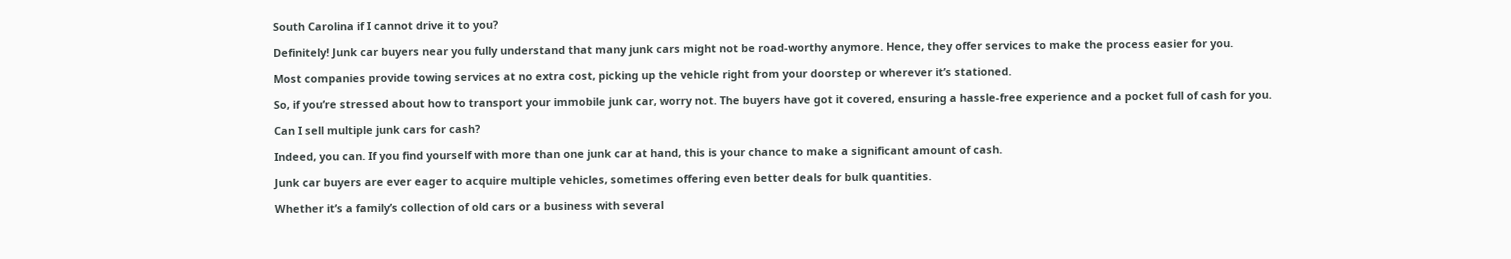South Carolina if I cannot drive it to you?

Definitely! Junk car buyers near you fully understand that many junk cars might not be road-worthy anymore. Hence, they offer services to make the process easier for you.

Most companies provide towing services at no extra cost, picking up the vehicle right from your doorstep or wherever it’s stationed.

So, if you’re stressed about how to transport your immobile junk car, worry not. The buyers have got it covered, ensuring a hassle-free experience and a pocket full of cash for you.

Can I sell multiple junk cars for cash?

Indeed, you can. If you find yourself with more than one junk car at hand, this is your chance to make a significant amount of cash.

Junk car buyers are ever eager to acquire multiple vehicles, sometimes offering even better deals for bulk quantities.

Whether it’s a family’s collection of old cars or a business with several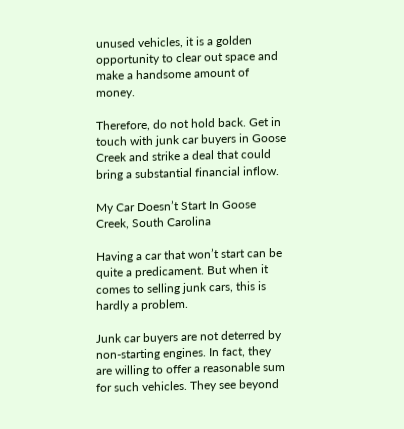unused vehicles, it is a golden opportunity to clear out space and make a handsome amount of money.

Therefore, do not hold back. Get in touch with junk car buyers in Goose Creek and strike a deal that could bring a substantial financial inflow.

My Car Doesn’t Start In Goose Creek, South Carolina

Having a car that won’t start can be quite a predicament. But when it comes to selling junk cars, this is hardly a problem.

Junk car buyers are not deterred by non-starting engines. In fact, they are willing to offer a reasonable sum for such vehicles. They see beyond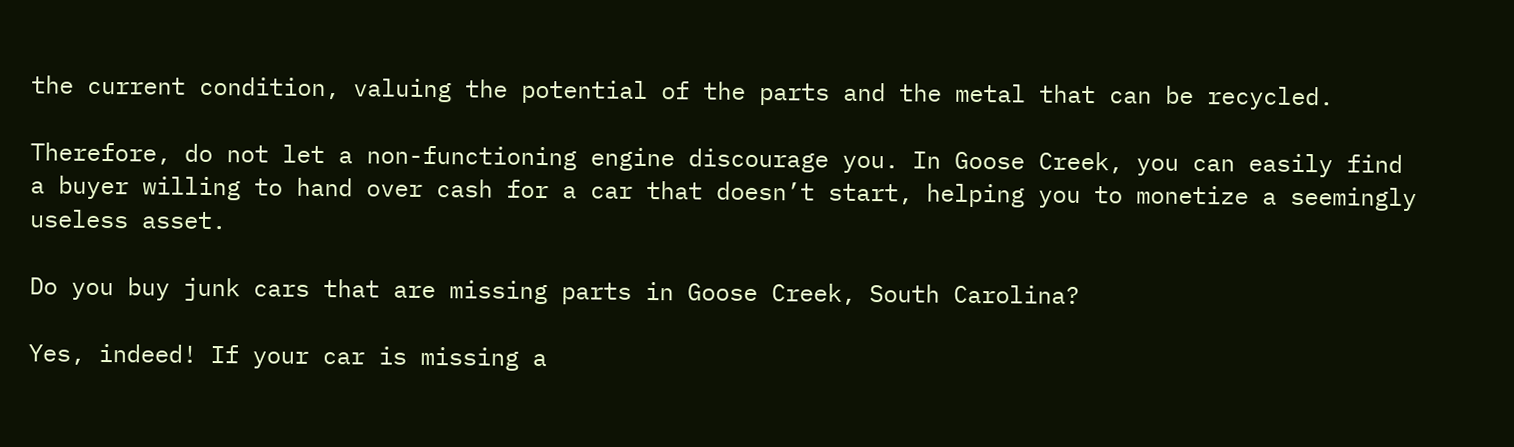the current condition, valuing the potential of the parts and the metal that can be recycled.

Therefore, do not let a non-functioning engine discourage you. In Goose Creek, you can easily find a buyer willing to hand over cash for a car that doesn’t start, helping you to monetize a seemingly useless asset.

Do you buy junk cars that are missing parts in Goose Creek, South Carolina?

Yes, indeed! If your car is missing a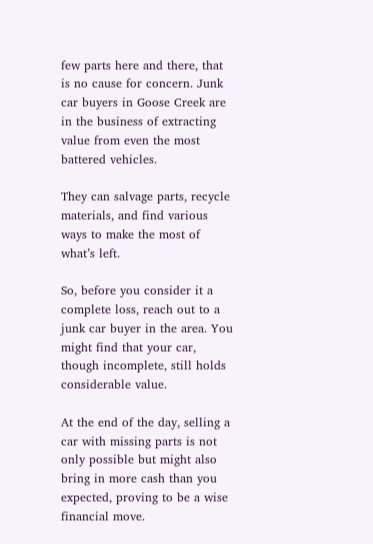few parts here and there, that is no cause for concern. Junk car buyers in Goose Creek are in the business of extracting value from even the most battered vehicles.

They can salvage parts, recycle materials, and find various ways to make the most of what’s left.

So, before you consider it a complete loss, reach out to a junk car buyer in the area. You might find that your car, though incomplete, still holds considerable value.

At the end of the day, selling a car with missing parts is not only possible but might also bring in more cash than you expected, proving to be a wise financial move.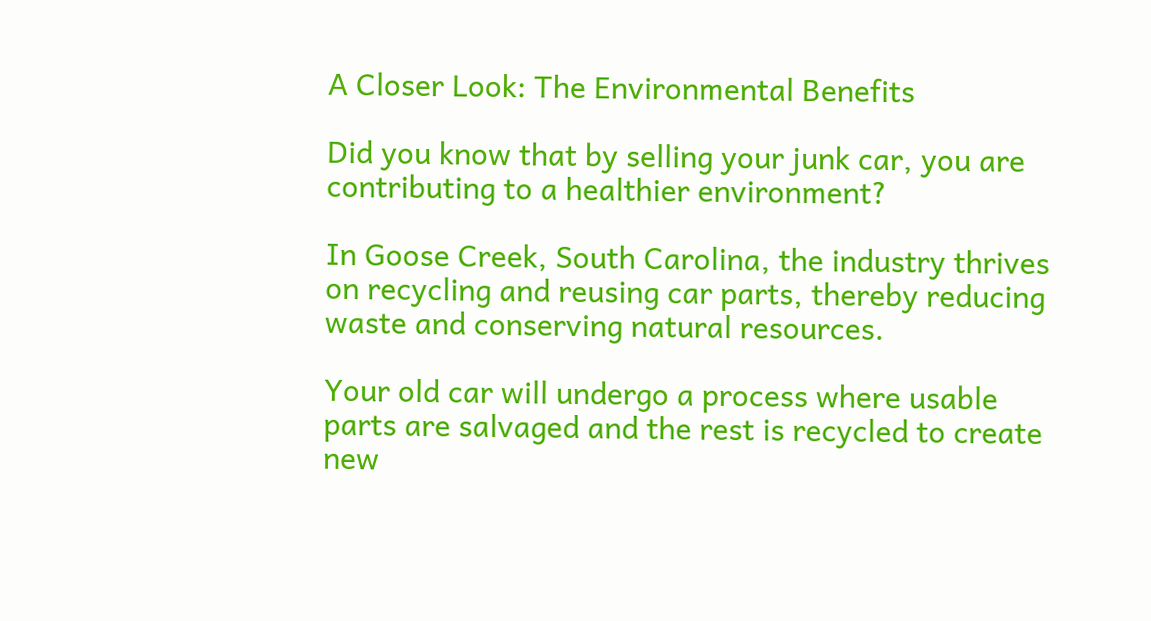A Closer Look: The Environmental Benefits

Did you know that by selling your junk car, you are contributing to a healthier environment?

In Goose Creek, South Carolina, the industry thrives on recycling and reusing car parts, thereby reducing waste and conserving natural resources.

Your old car will undergo a process where usable parts are salvaged and the rest is recycled to create new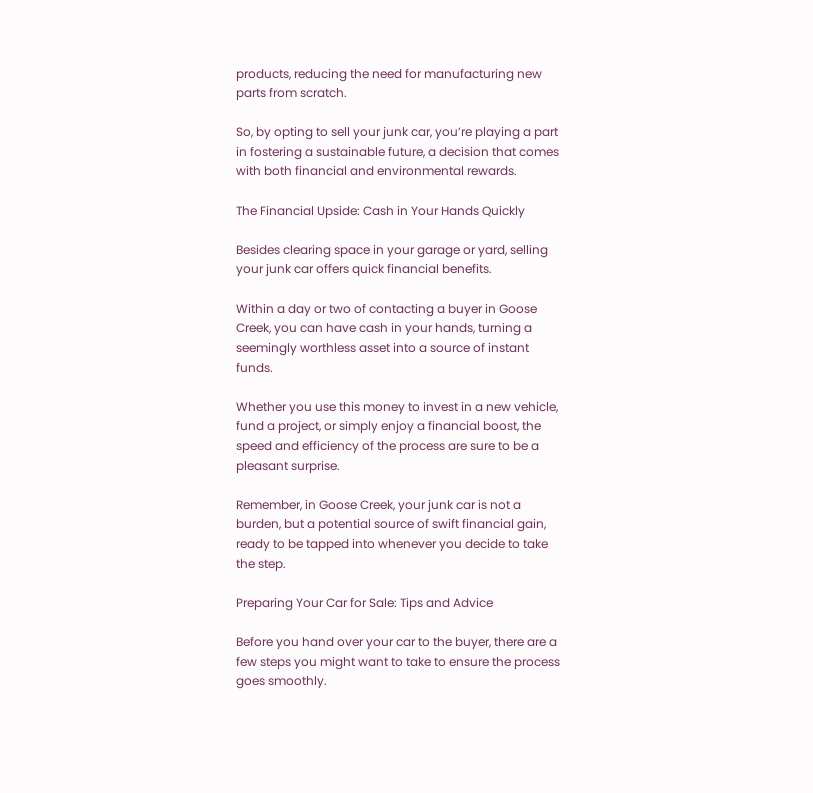products, reducing the need for manufacturing new parts from scratch.

So, by opting to sell your junk car, you’re playing a part in fostering a sustainable future, a decision that comes with both financial and environmental rewards.

The Financial Upside: Cash in Your Hands Quickly

Besides clearing space in your garage or yard, selling your junk car offers quick financial benefits.

Within a day or two of contacting a buyer in Goose Creek, you can have cash in your hands, turning a seemingly worthless asset into a source of instant funds.

Whether you use this money to invest in a new vehicle, fund a project, or simply enjoy a financial boost, the speed and efficiency of the process are sure to be a pleasant surprise.

Remember, in Goose Creek, your junk car is not a burden, but a potential source of swift financial gain, ready to be tapped into whenever you decide to take the step.

Preparing Your Car for Sale: Tips and Advice

Before you hand over your car to the buyer, there are a few steps you might want to take to ensure the process goes smoothly.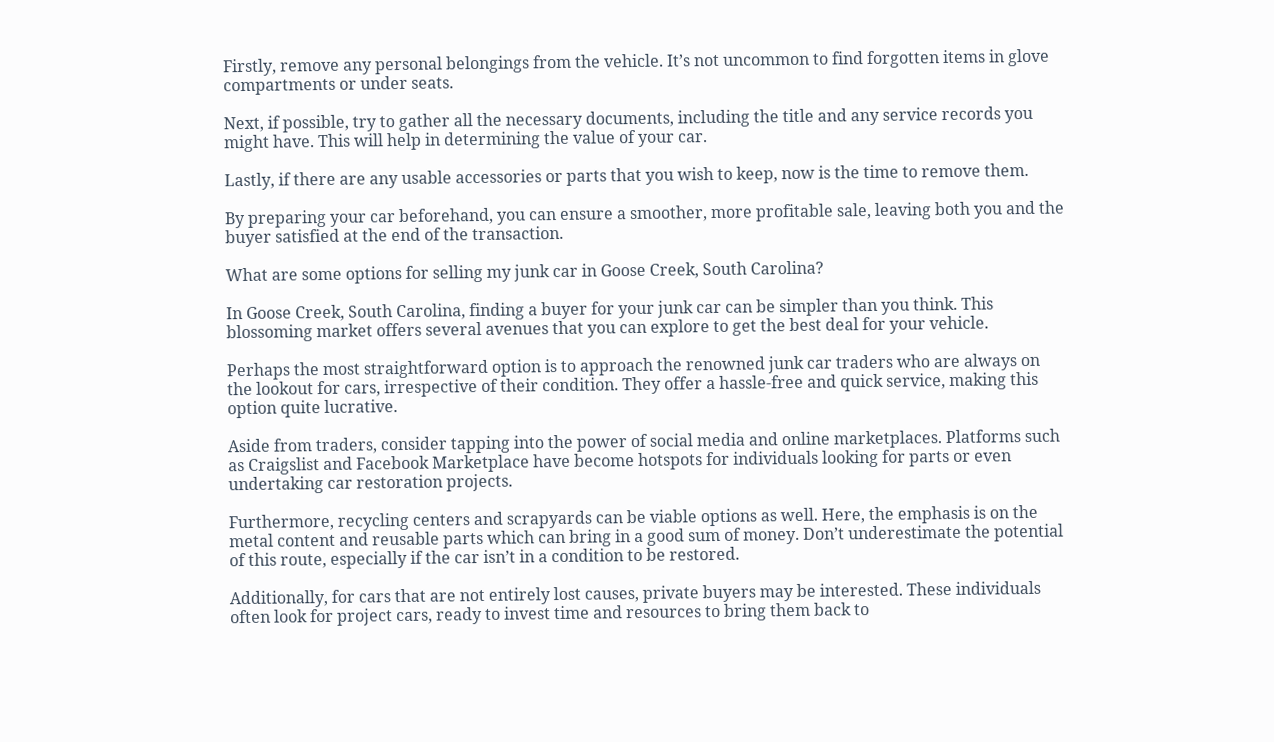Firstly, remove any personal belongings from the vehicle. It’s not uncommon to find forgotten items in glove compartments or under seats.

Next, if possible, try to gather all the necessary documents, including the title and any service records you might have. This will help in determining the value of your car.

Lastly, if there are any usable accessories or parts that you wish to keep, now is the time to remove them.

By preparing your car beforehand, you can ensure a smoother, more profitable sale, leaving both you and the buyer satisfied at the end of the transaction.

What are some options for selling my junk car in Goose Creek, South Carolina?

In Goose Creek, South Carolina, finding a buyer for your junk car can be simpler than you think. This blossoming market offers several avenues that you can explore to get the best deal for your vehicle.

Perhaps the most straightforward option is to approach the renowned junk car traders who are always on the lookout for cars, irrespective of their condition. They offer a hassle-free and quick service, making this option quite lucrative.

Aside from traders, consider tapping into the power of social media and online marketplaces. Platforms such as Craigslist and Facebook Marketplace have become hotspots for individuals looking for parts or even undertaking car restoration projects.

Furthermore, recycling centers and scrapyards can be viable options as well. Here, the emphasis is on the metal content and reusable parts which can bring in a good sum of money. Don’t underestimate the potential of this route, especially if the car isn’t in a condition to be restored.

Additionally, for cars that are not entirely lost causes, private buyers may be interested. These individuals often look for project cars, ready to invest time and resources to bring them back to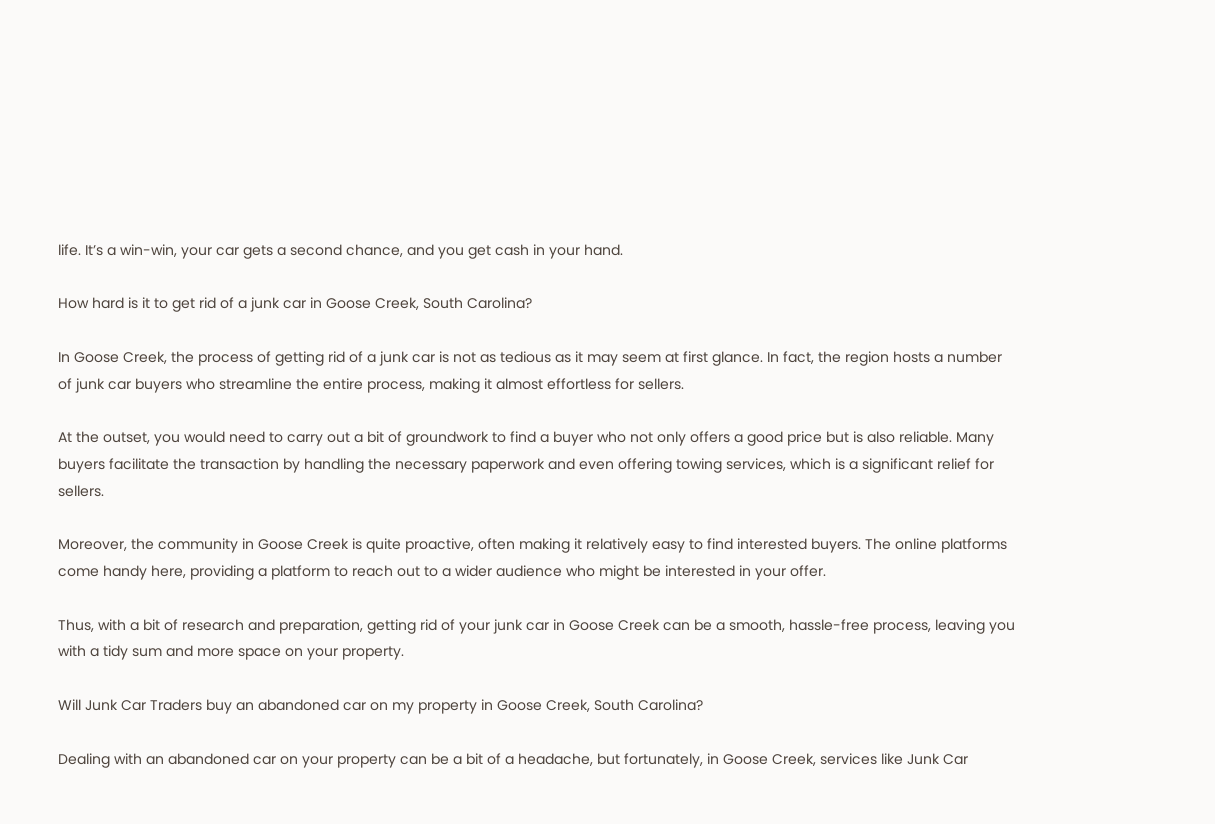life. It’s a win-win, your car gets a second chance, and you get cash in your hand.

How hard is it to get rid of a junk car in Goose Creek, South Carolina?

In Goose Creek, the process of getting rid of a junk car is not as tedious as it may seem at first glance. In fact, the region hosts a number of junk car buyers who streamline the entire process, making it almost effortless for sellers.

At the outset, you would need to carry out a bit of groundwork to find a buyer who not only offers a good price but is also reliable. Many buyers facilitate the transaction by handling the necessary paperwork and even offering towing services, which is a significant relief for sellers.

Moreover, the community in Goose Creek is quite proactive, often making it relatively easy to find interested buyers. The online platforms come handy here, providing a platform to reach out to a wider audience who might be interested in your offer.

Thus, with a bit of research and preparation, getting rid of your junk car in Goose Creek can be a smooth, hassle-free process, leaving you with a tidy sum and more space on your property.

Will Junk Car Traders buy an abandoned car on my property in Goose Creek, South Carolina?

Dealing with an abandoned car on your property can be a bit of a headache, but fortunately, in Goose Creek, services like Junk Car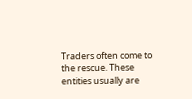Traders often come to the rescue. These entities usually are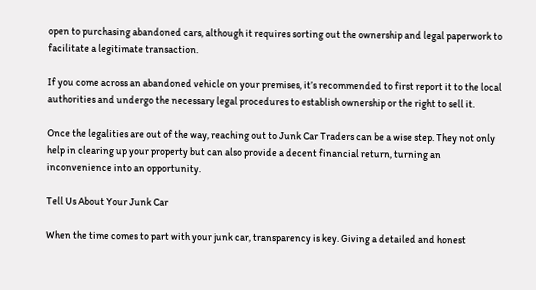open to purchasing abandoned cars, although it requires sorting out the ownership and legal paperwork to facilitate a legitimate transaction.

If you come across an abandoned vehicle on your premises, it’s recommended to first report it to the local authorities and undergo the necessary legal procedures to establish ownership or the right to sell it.

Once the legalities are out of the way, reaching out to Junk Car Traders can be a wise step. They not only help in clearing up your property but can also provide a decent financial return, turning an inconvenience into an opportunity.

Tell Us About Your Junk Car

When the time comes to part with your junk car, transparency is key. Giving a detailed and honest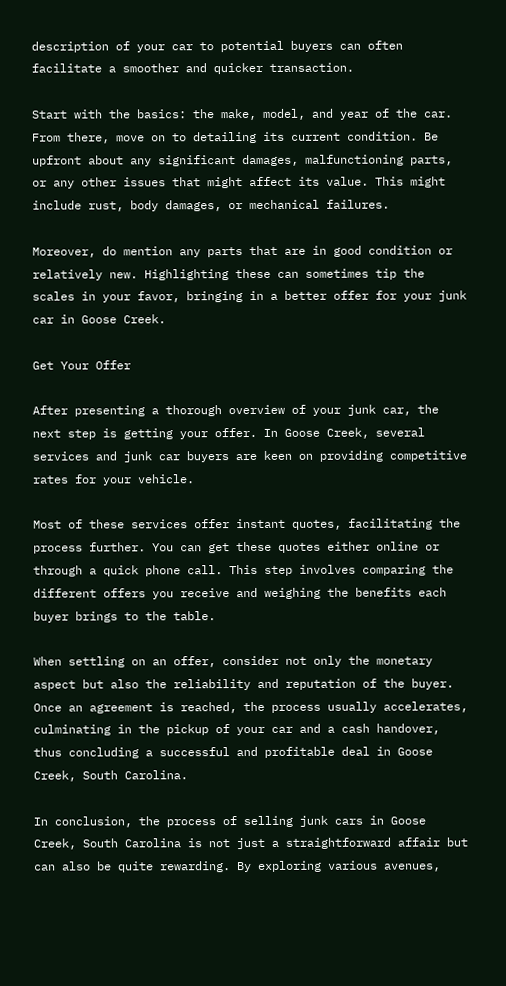description of your car to potential buyers can often facilitate a smoother and quicker transaction.

Start with the basics: the make, model, and year of the car. From there, move on to detailing its current condition. Be upfront about any significant damages, malfunctioning parts, or any other issues that might affect its value. This might include rust, body damages, or mechanical failures.

Moreover, do mention any parts that are in good condition or relatively new. Highlighting these can sometimes tip the scales in your favor, bringing in a better offer for your junk car in Goose Creek.

Get Your Offer

After presenting a thorough overview of your junk car, the next step is getting your offer. In Goose Creek, several services and junk car buyers are keen on providing competitive rates for your vehicle.

Most of these services offer instant quotes, facilitating the process further. You can get these quotes either online or through a quick phone call. This step involves comparing the different offers you receive and weighing the benefits each buyer brings to the table.

When settling on an offer, consider not only the monetary aspect but also the reliability and reputation of the buyer. Once an agreement is reached, the process usually accelerates, culminating in the pickup of your car and a cash handover, thus concluding a successful and profitable deal in Goose Creek, South Carolina.

In conclusion, the process of selling junk cars in Goose Creek, South Carolina is not just a straightforward affair but can also be quite rewarding. By exploring various avenues,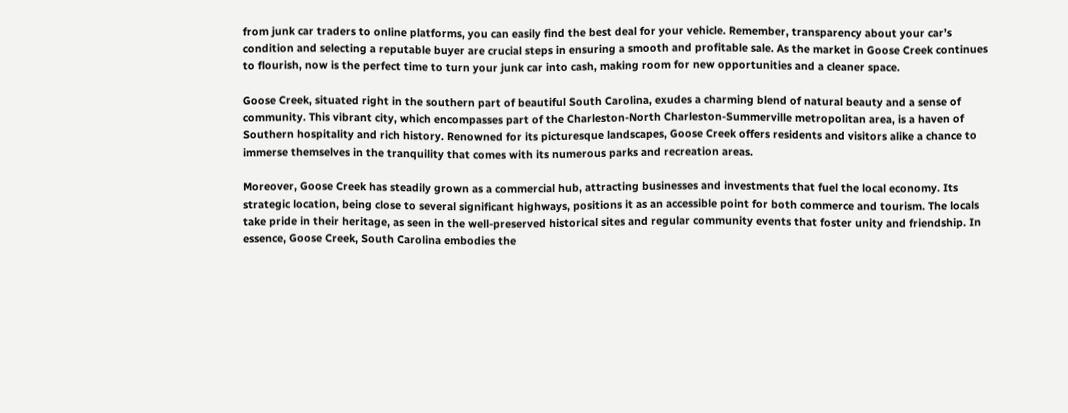from junk car traders to online platforms, you can easily find the best deal for your vehicle. Remember, transparency about your car’s condition and selecting a reputable buyer are crucial steps in ensuring a smooth and profitable sale. As the market in Goose Creek continues to flourish, now is the perfect time to turn your junk car into cash, making room for new opportunities and a cleaner space.

Goose Creek, situated right in the southern part of beautiful South Carolina, exudes a charming blend of natural beauty and a sense of community. This vibrant city, which encompasses part of the Charleston-North Charleston-Summerville metropolitan area, is a haven of Southern hospitality and rich history. Renowned for its picturesque landscapes, Goose Creek offers residents and visitors alike a chance to immerse themselves in the tranquility that comes with its numerous parks and recreation areas.

Moreover, Goose Creek has steadily grown as a commercial hub, attracting businesses and investments that fuel the local economy. Its strategic location, being close to several significant highways, positions it as an accessible point for both commerce and tourism. The locals take pride in their heritage, as seen in the well-preserved historical sites and regular community events that foster unity and friendship. In essence, Goose Creek, South Carolina embodies the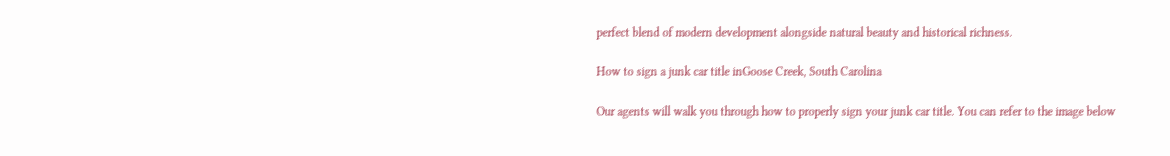perfect blend of modern development alongside natural beauty and historical richness.

How to sign a junk car title inGoose Creek, South Carolina

Our agents will walk you through how to properly sign your junk car title. You can refer to the image below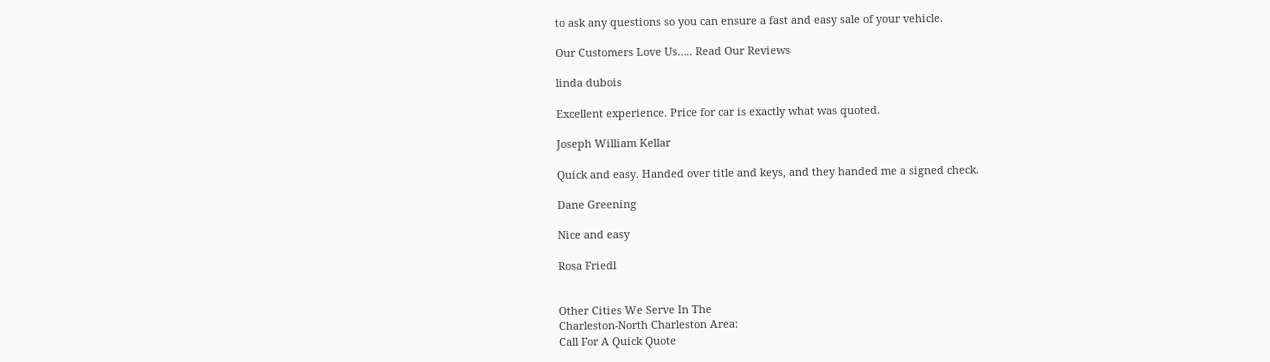to ask any questions so you can ensure a fast and easy sale of your vehicle.

Our Customers Love Us….. Read Our Reviews

linda dubois

Excellent experience. Price for car is exactly what was quoted.

Joseph William Kellar

Quick and easy. Handed over title and keys, and they handed me a signed check.

Dane Greening

Nice and easy

Rosa Friedl


Other Cities We Serve In The
Charleston-North Charleston Area:
Call For A Quick Quote